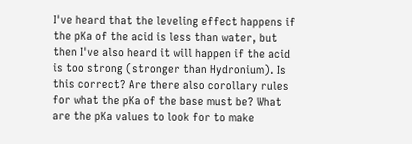I've heard that the leveling effect happens if the pKa of the acid is less than water, but then I've also heard it will happen if the acid is too strong (stronger than Hydronium). Is this correct? Are there also corollary rules for what the pKa of the base must be? What are the pKa values to look for to make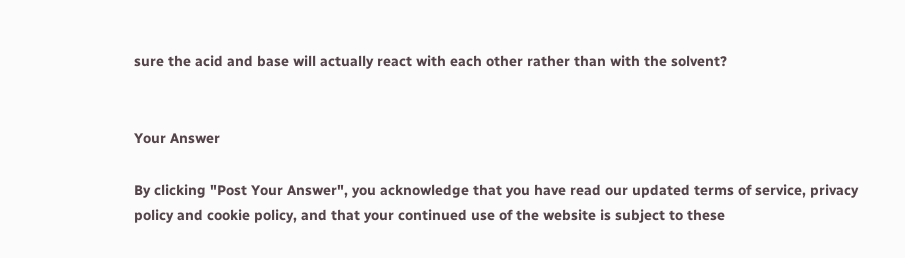sure the acid and base will actually react with each other rather than with the solvent?


Your Answer

By clicking "Post Your Answer", you acknowledge that you have read our updated terms of service, privacy policy and cookie policy, and that your continued use of the website is subject to these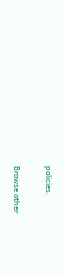policies.

Browse other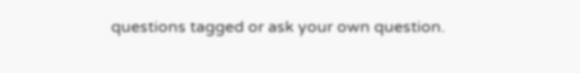questions tagged or ask your own question.